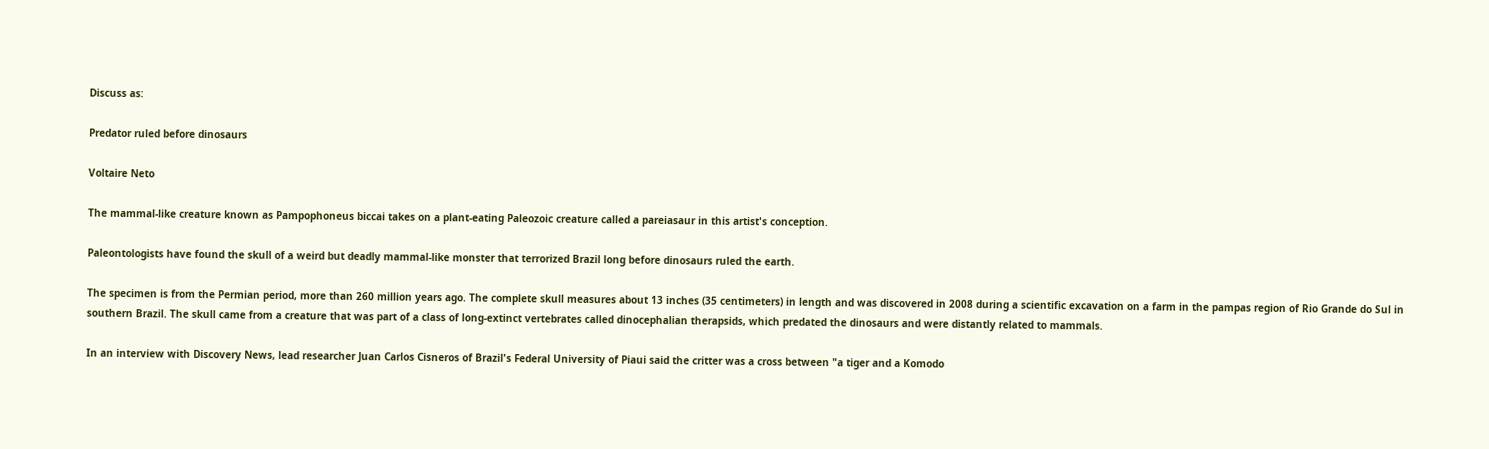Discuss as:

Predator ruled before dinosaurs

Voltaire Neto

The mammal-like creature known as Pampophoneus biccai takes on a plant-eating Paleozoic creature called a pareiasaur in this artist's conception.

Paleontologists have found the skull of a weird but deadly mammal-like monster that terrorized Brazil long before dinosaurs ruled the earth.

The specimen is from the Permian period, more than 260 million years ago. The complete skull measures about 13 inches (35 centimeters) in length and was discovered in 2008 during a scientific excavation on a farm in the pampas region of Rio Grande do Sul in southern Brazil. The skull came from a creature that was part of a class of long-extinct vertebrates called dinocephalian therapsids, which predated the dinosaurs and were distantly related to mammals.

In an interview with Discovery News, lead researcher Juan Carlos Cisneros of Brazil's Federal University of Piaui said the critter was a cross between "a tiger and a Komodo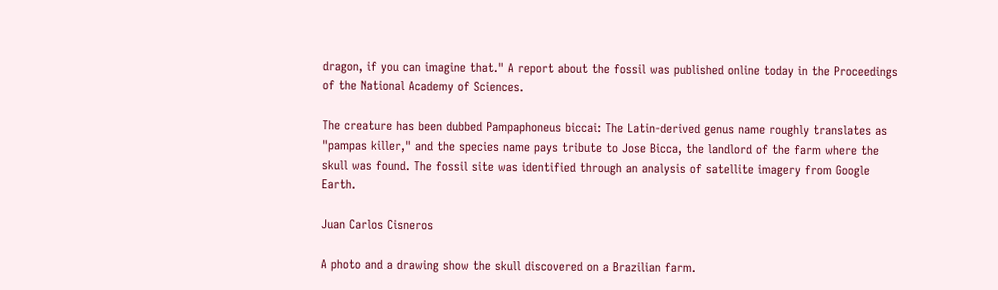dragon, if you can imagine that." A report about the fossil was published online today in the Proceedings of the National Academy of Sciences.

The creature has been dubbed Pampaphoneus biccai: The Latin-derived genus name roughly translates as "pampas killer," and the species name pays tribute to Jose Bicca, the landlord of the farm where the skull was found. The fossil site was identified through an analysis of satellite imagery from Google Earth.

Juan Carlos Cisneros

A photo and a drawing show the skull discovered on a Brazilian farm.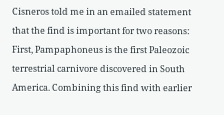Cisneros told me in an emailed statement that the find is important for two reasons: First, Pampaphoneus is the first Paleozoic terrestrial carnivore discovered in South America. Combining this find with earlier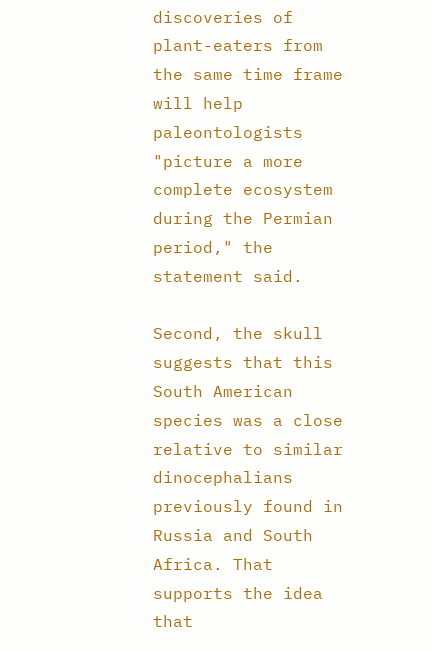discoveries of plant-eaters from the same time frame will help paleontologists "picture a more complete ecosystem during the Permian period," the statement said.

Second, the skull suggests that this South American species was a close relative to similar dinocephalians previously found in Russia and South Africa. That supports the idea that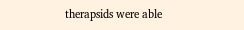therapsids were able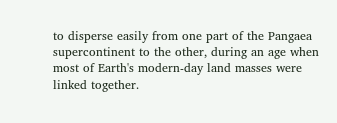to disperse easily from one part of the Pangaea supercontinent to the other, during an age when most of Earth's modern-day land masses were linked together.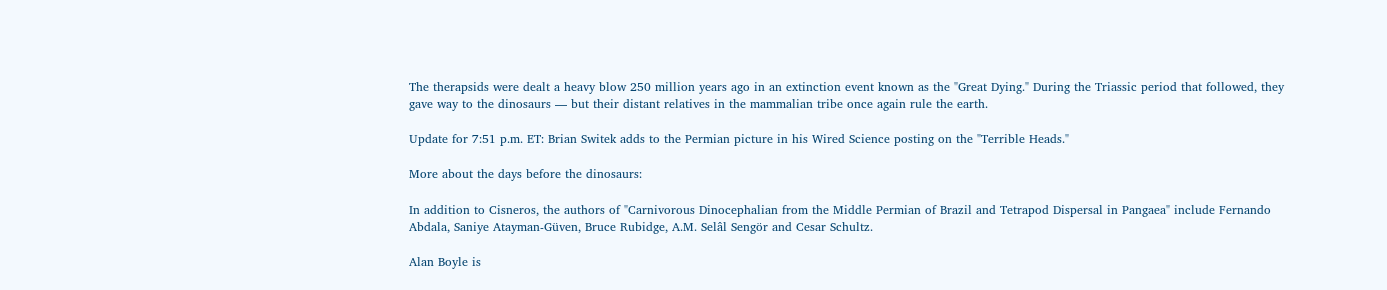The therapsids were dealt a heavy blow 250 million years ago in an extinction event known as the "Great Dying." During the Triassic period that followed, they gave way to the dinosaurs — but their distant relatives in the mammalian tribe once again rule the earth.

Update for 7:51 p.m. ET: Brian Switek adds to the Permian picture in his Wired Science posting on the "Terrible Heads."

More about the days before the dinosaurs:

In addition to Cisneros, the authors of "Carnivorous Dinocephalian from the Middle Permian of Brazil and Tetrapod Dispersal in Pangaea" include Fernando Abdala, Saniye Atayman-Güven, Bruce Rubidge, A.M. Selâl Sengör and Cesar Schultz.

Alan Boyle is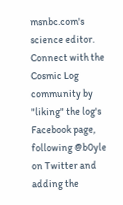msnbc.com's science editor. Connect with the Cosmic Log community by "liking" the log's Facebook page, following @b0yle on Twitter and adding the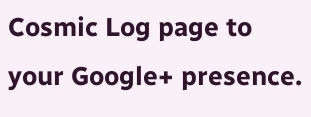Cosmic Log page to your Google+ presence.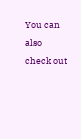You can also check out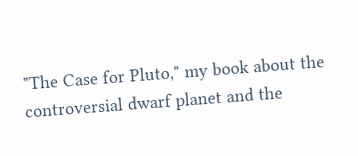"The Case for Pluto," my book about the controversial dwarf planet and the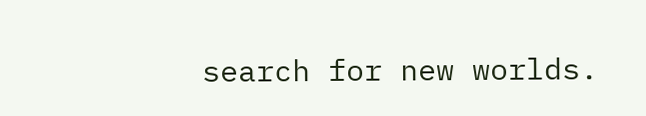search for new worlds.